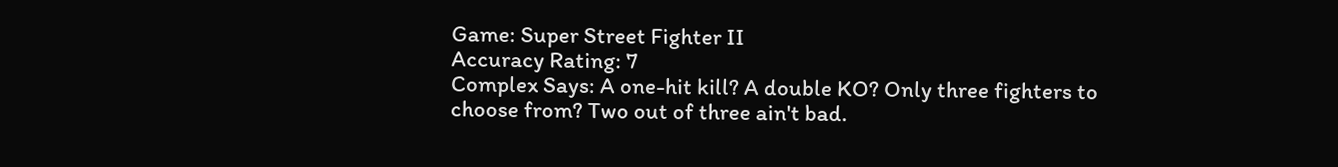Game: Super Street Fighter II
Accuracy Rating: 7
Complex Says: A one-hit kill? A double KO? Only three fighters to choose from? Two out of three ain't bad.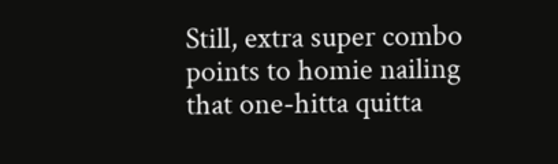Still, extra super combo points to homie nailing that one-hitta quitta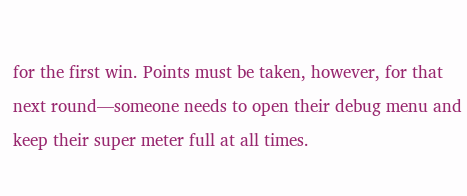for the first win. Points must be taken, however, for that next round—someone needs to open their debug menu and keep their super meter full at all times.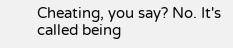Cheating, you say? No. It's called being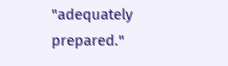"adequately prepared."